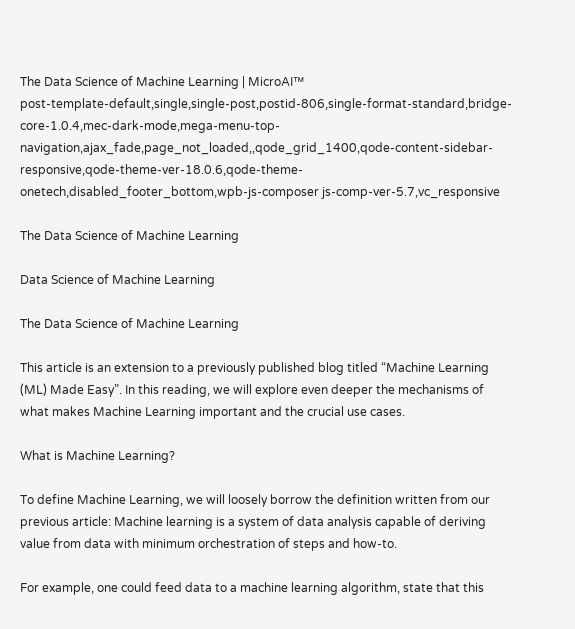The Data Science of Machine Learning | MicroAI™
post-template-default,single,single-post,postid-806,single-format-standard,bridge-core-1.0.4,mec-dark-mode,mega-menu-top-navigation,ajax_fade,page_not_loaded,,qode_grid_1400,qode-content-sidebar-responsive,qode-theme-ver-18.0.6,qode-theme-onetech,disabled_footer_bottom,wpb-js-composer js-comp-ver-5.7,vc_responsive

The Data Science of Machine Learning

Data Science of Machine Learning

The Data Science of Machine Learning

This article is an extension to a previously published blog titled “Machine Learning (ML) Made Easy”. In this reading, we will explore even deeper the mechanisms of what makes Machine Learning important and the crucial use cases.

What is Machine Learning?

To define Machine Learning, we will loosely borrow the definition written from our previous article: Machine learning is a system of data analysis capable of deriving value from data with minimum orchestration of steps and how-to.

For example, one could feed data to a machine learning algorithm, state that this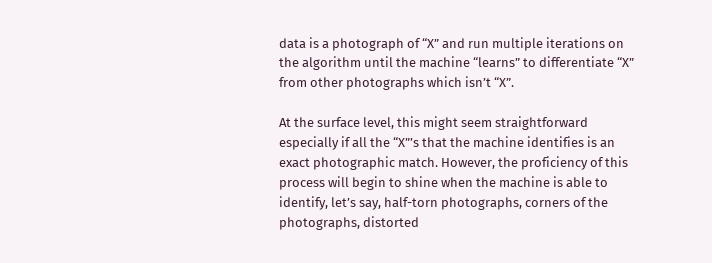data is a photograph of “X” and run multiple iterations on the algorithm until the machine “learns” to differentiate “X” from other photographs which isn’t “X”.

At the surface level, this might seem straightforward especially if all the “X”’s that the machine identifies is an exact photographic match. However, the proficiency of this process will begin to shine when the machine is able to identify, let’s say, half-torn photographs, corners of the photographs, distorted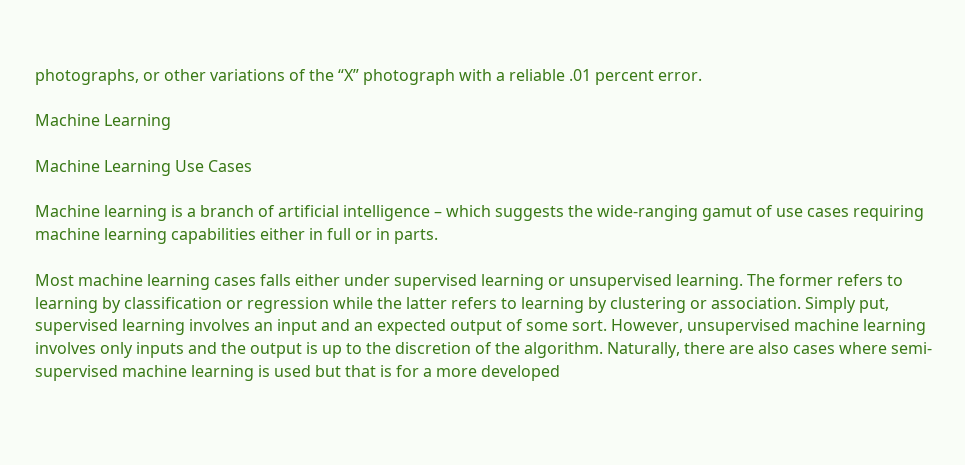photographs, or other variations of the “X” photograph with a reliable .01 percent error.

Machine Learning

Machine Learning Use Cases

Machine learning is a branch of artificial intelligence – which suggests the wide-ranging gamut of use cases requiring machine learning capabilities either in full or in parts.

Most machine learning cases falls either under supervised learning or unsupervised learning. The former refers to learning by classification or regression while the latter refers to learning by clustering or association. Simply put, supervised learning involves an input and an expected output of some sort. However, unsupervised machine learning involves only inputs and the output is up to the discretion of the algorithm. Naturally, there are also cases where semi-supervised machine learning is used but that is for a more developed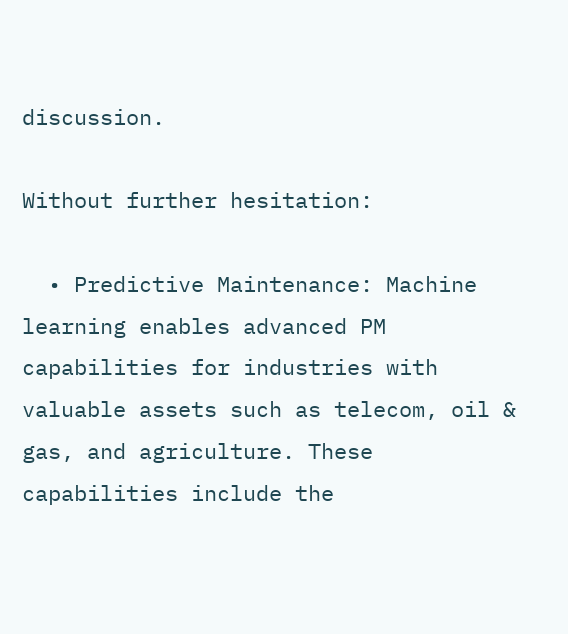discussion.

Without further hesitation:

  • Predictive Maintenance: Machine learning enables advanced PM capabilities for industries with valuable assets such as telecom, oil & gas, and agriculture. These capabilities include the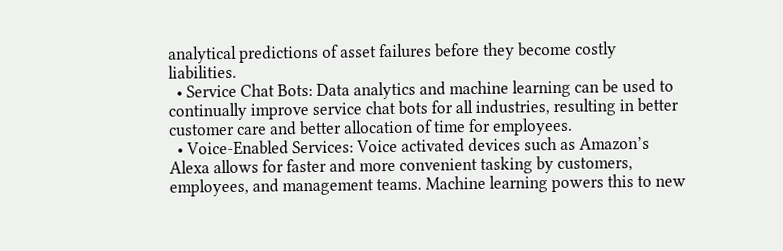analytical predictions of asset failures before they become costly liabilities.
  • Service Chat Bots: Data analytics and machine learning can be used to continually improve service chat bots for all industries, resulting in better customer care and better allocation of time for employees.
  • Voice-Enabled Services: Voice activated devices such as Amazon’s Alexa allows for faster and more convenient tasking by customers, employees, and management teams. Machine learning powers this to new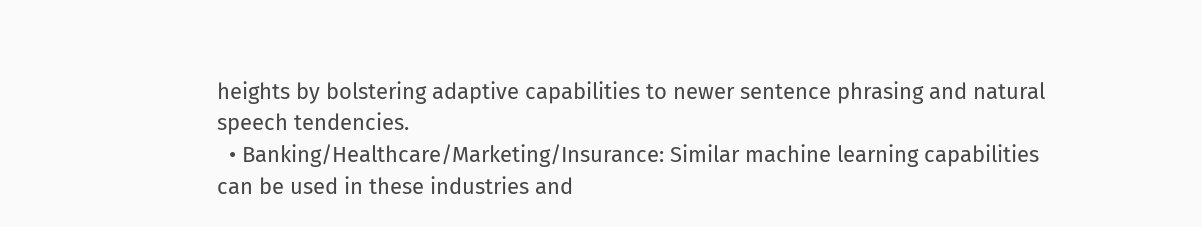heights by bolstering adaptive capabilities to newer sentence phrasing and natural speech tendencies.
  • Banking/Healthcare/Marketing/Insurance: Similar machine learning capabilities can be used in these industries and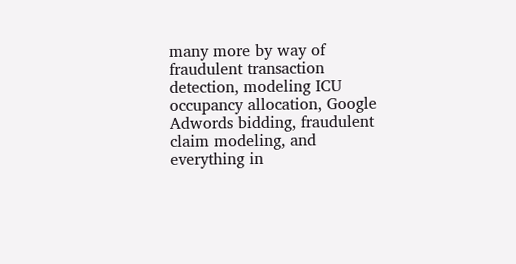many more by way of fraudulent transaction detection, modeling ICU occupancy allocation, Google Adwords bidding, fraudulent claim modeling, and everything in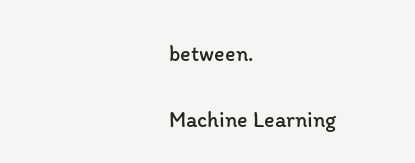between.

Machine Learning